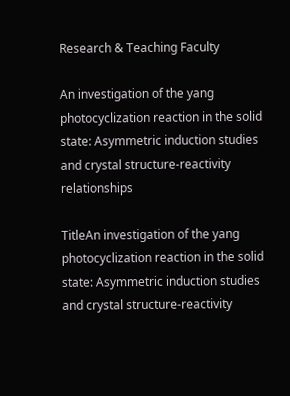Research & Teaching Faculty

An investigation of the yang photocyclization reaction in the solid state: Asymmetric induction studies and crystal structure-reactivity relationships

TitleAn investigation of the yang photocyclization reaction in the solid state: Asymmetric induction studies and crystal structure-reactivity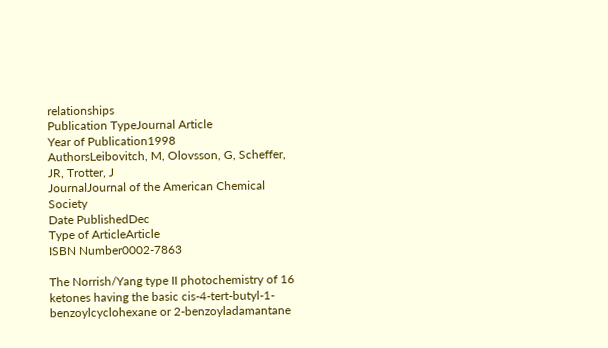relationships
Publication TypeJournal Article
Year of Publication1998
AuthorsLeibovitch, M, Olovsson, G, Scheffer, JR, Trotter, J
JournalJournal of the American Chemical Society
Date PublishedDec
Type of ArticleArticle
ISBN Number0002-7863

The Norrish/Yang type II photochemistry of 16 ketones having the basic cis-4-tert-butyl-1-benzoylcyclohexane or 2-benzoyladamantane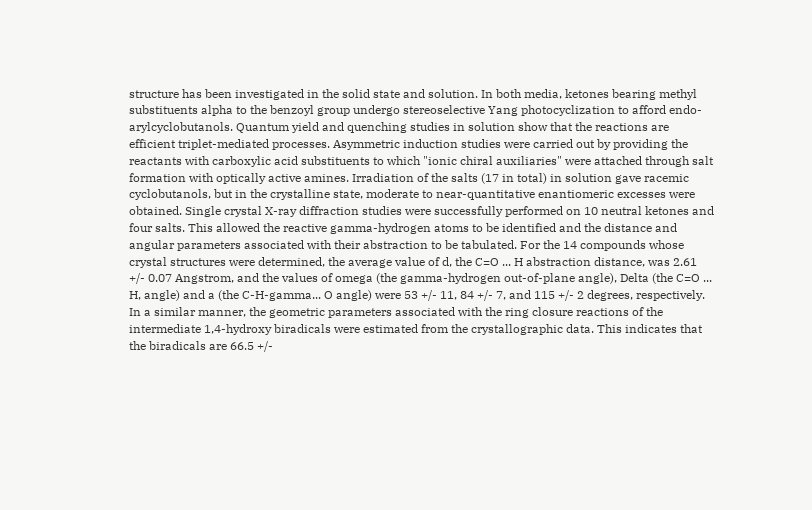structure has been investigated in the solid state and solution. In both media, ketones bearing methyl substituents alpha to the benzoyl group undergo stereoselective Yang photocyclization to afford endo-arylcyclobutanols. Quantum yield and quenching studies in solution show that the reactions are efficient triplet-mediated processes. Asymmetric induction studies were carried out by providing the reactants with carboxylic acid substituents to which "ionic chiral auxiliaries" were attached through salt formation with optically active amines. Irradiation of the salts (17 in total) in solution gave racemic cyclobutanols, but in the crystalline state, moderate to near-quantitative enantiomeric excesses were obtained. Single crystal X-ray diffraction studies were successfully performed on 10 neutral ketones and four salts. This allowed the reactive gamma-hydrogen atoms to be identified and the distance and angular parameters associated with their abstraction to be tabulated. For the 14 compounds whose crystal structures were determined, the average value of d, the C=O ... H abstraction distance, was 2.61 +/- 0.07 Angstrom, and the values of omega (the gamma-hydrogen out-of-plane angle), Delta (the C=O ... H, angle) and a (the C-H-gamma... O angle) were 53 +/- 11, 84 +/- 7, and 115 +/- 2 degrees, respectively. In a similar manner, the geometric parameters associated with the ring closure reactions of the intermediate 1,4-hydroxy biradicals were estimated from the crystallographic data. This indicates that the biradicals are 66.5 +/-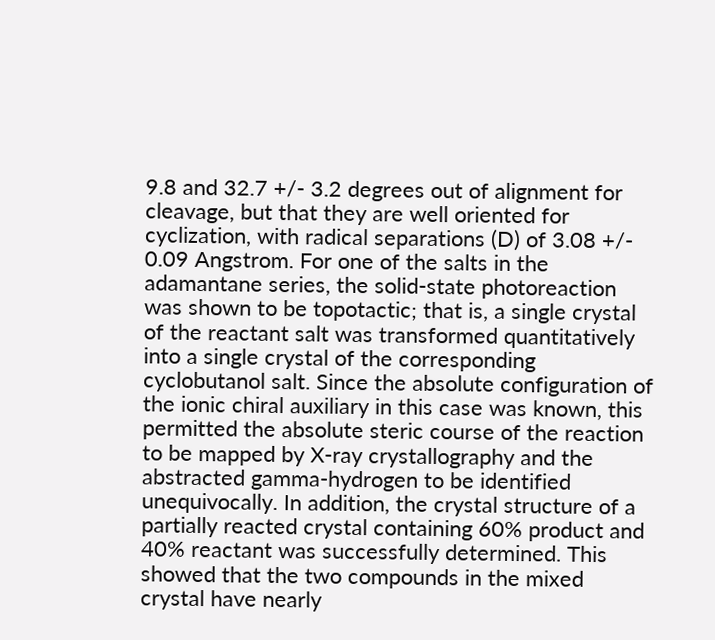9.8 and 32.7 +/- 3.2 degrees out of alignment for cleavage, but that they are well oriented for cyclization, with radical separations (D) of 3.08 +/- 0.09 Angstrom. For one of the salts in the adamantane series, the solid-state photoreaction was shown to be topotactic; that is, a single crystal of the reactant salt was transformed quantitatively into a single crystal of the corresponding cyclobutanol salt. Since the absolute configuration of the ionic chiral auxiliary in this case was known, this permitted the absolute steric course of the reaction to be mapped by X-ray crystallography and the abstracted gamma-hydrogen to be identified unequivocally. In addition, the crystal structure of a partially reacted crystal containing 60% product and 40% reactant was successfully determined. This showed that the two compounds in the mixed crystal have nearly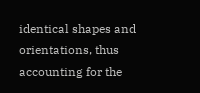identical shapes and orientations, thus accounting for the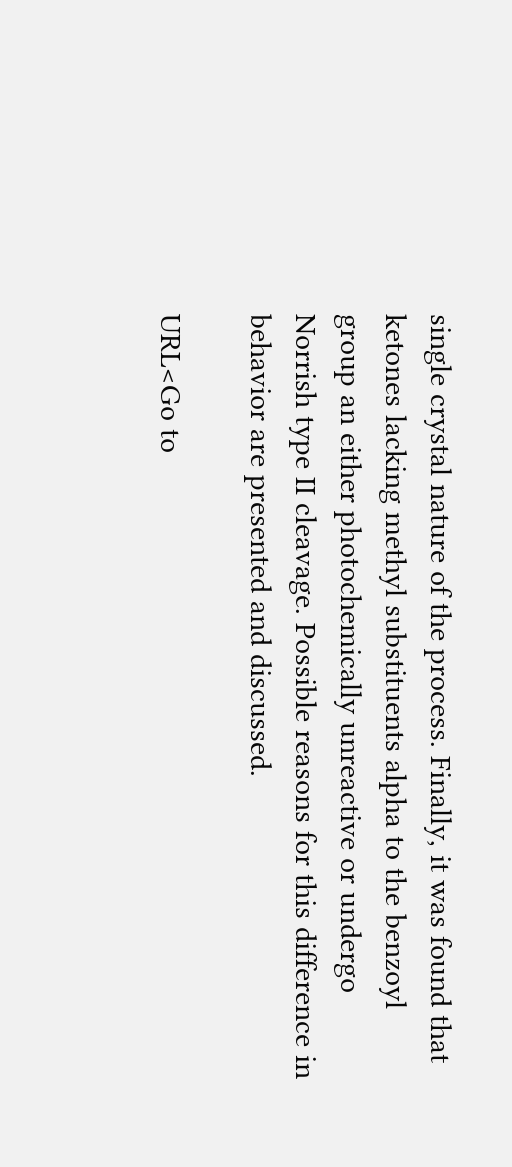single crystal nature of the process. Finally, it was found that ketones lacking methyl substituents alpha to the benzoyl group an either photochemically unreactive or undergo Norrish type II cleavage. Possible reasons for this difference in behavior are presented and discussed.

URL<Go to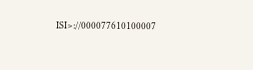ISI>://000077610100007